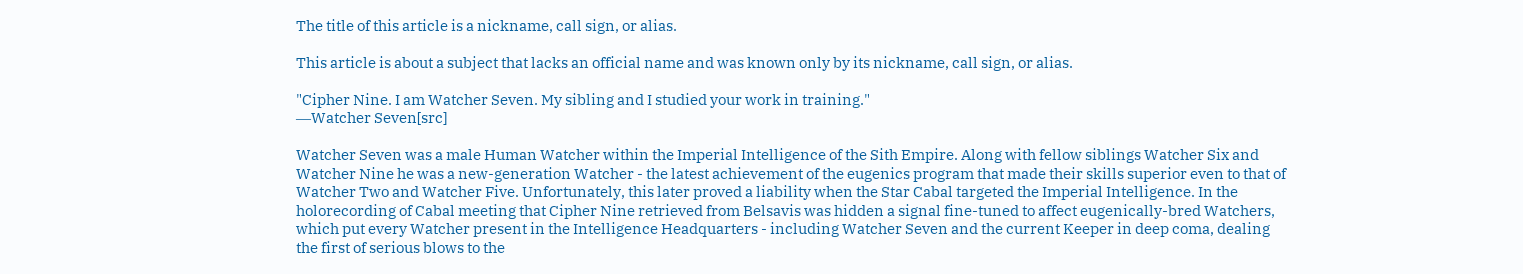The title of this article is a nickname, call sign, or alias.

This article is about a subject that lacks an official name and was known only by its nickname, call sign, or alias.

"Cipher Nine. I am Watcher Seven. My sibling and I studied your work in training."
―Watcher Seven[src]

Watcher Seven was a male Human Watcher within the Imperial Intelligence of the Sith Empire. Along with fellow siblings Watcher Six and Watcher Nine he was a new-generation Watcher - the latest achievement of the eugenics program that made their skills superior even to that of Watcher Two and Watcher Five. Unfortunately, this later proved a liability when the Star Cabal targeted the Imperial Intelligence. In the holorecording of Cabal meeting that Cipher Nine retrieved from Belsavis was hidden a signal fine-tuned to affect eugenically-bred Watchers, which put every Watcher present in the Intelligence Headquarters - including Watcher Seven and the current Keeper in deep coma, dealing the first of serious blows to the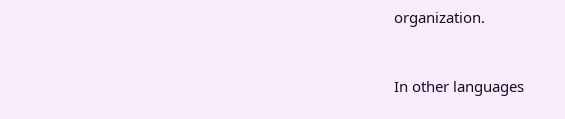organization.


In other languages